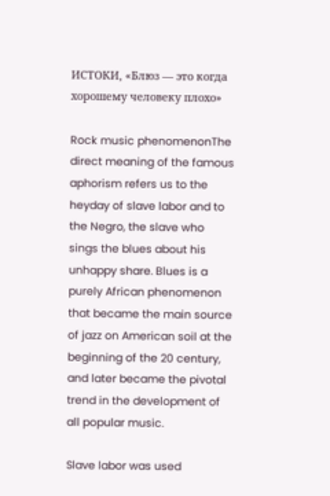ИСТОКИ, «Блюз — это когда хорошему человеку плохо»

Rock music phenomenonThe direct meaning of the famous aphorism refers us to the heyday of slave labor and to the Negro, the slave who sings the blues about his unhappy share. Blues is a purely African phenomenon that became the main source of jazz on American soil at the beginning of the 20 century, and later became the pivotal trend in the development of all popular music.

Slave labor was used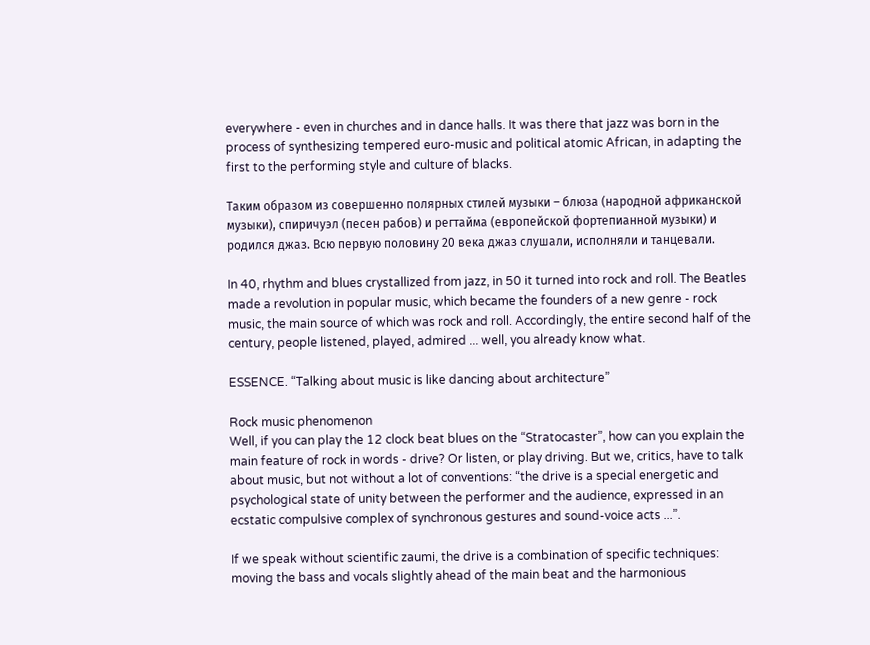everywhere - even in churches and in dance halls. It was there that jazz was born in the process of synthesizing tempered euro-music and political atomic African, in adapting the first to the performing style and culture of blacks.

Таким образом из совершенно полярных стилей музыки – блюза (народной африканской музыки), спиричуэл (песен рабов) и регтайма (европейской фортепианной музыки) и родился джаз. Всю первую половину 20 века джаз слушали, исполняли и танцевали.

In 40, rhythm and blues crystallized from jazz, in 50 it turned into rock and roll. The Beatles made a revolution in popular music, which became the founders of a new genre - rock music, the main source of which was rock and roll. Accordingly, the entire second half of the century, people listened, played, admired ... well, you already know what.

ESSENCE. “Talking about music is like dancing about architecture”

Rock music phenomenon
Well, if you can play the 12 clock beat blues on the “Stratocaster”, how can you explain the main feature of rock in words - drive? Or listen, or play driving. But we, critics, have to talk about music, but not without a lot of conventions: “the drive is a special energetic and psychological state of unity between the performer and the audience, expressed in an ecstatic compulsive complex of synchronous gestures and sound-voice acts ...”.

If we speak without scientific zaumi, the drive is a combination of specific techniques: moving the bass and vocals slightly ahead of the main beat and the harmonious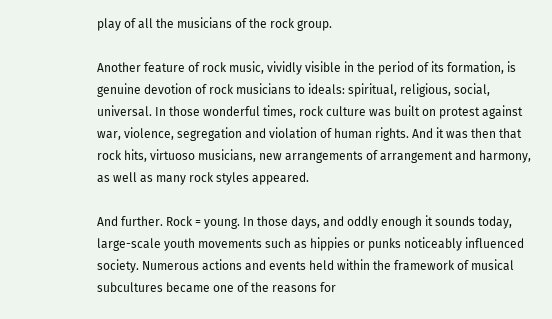play of all the musicians of the rock group.

Another feature of rock music, vividly visible in the period of its formation, is genuine devotion of rock musicians to ideals: spiritual, religious, social, universal. In those wonderful times, rock culture was built on protest against war, violence, segregation and violation of human rights. And it was then that rock hits, virtuoso musicians, new arrangements of arrangement and harmony, as well as many rock styles appeared.

And further. Rock = young. In those days, and oddly enough it sounds today, large-scale youth movements such as hippies or punks noticeably influenced society. Numerous actions and events held within the framework of musical subcultures became one of the reasons for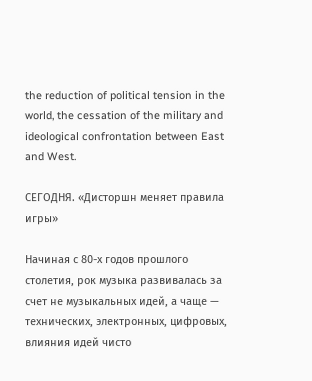the reduction of political tension in the world, the cessation of the military and ideological confrontation between East and West.

СЕГОДНЯ. «Дисторшн меняет правила игры»

Начиная с 80-х годов прошлого столетия, рок музыка развивалась за счет не музыкальных идей, а чаще — технических, электронных, цифровых, влияния идей чисто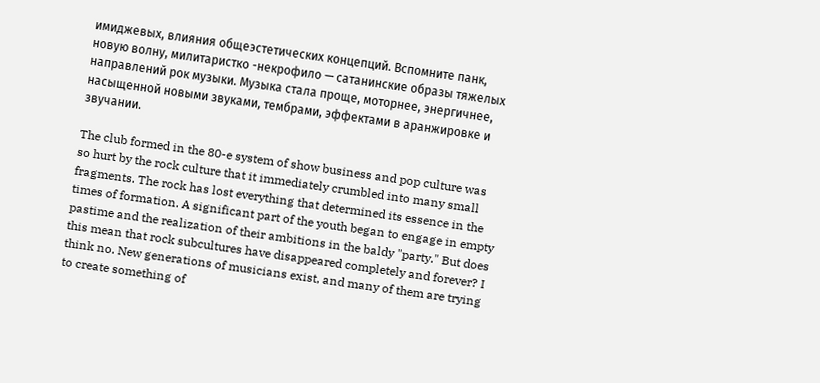имиджевых, влияния общеэстетических концепций. Вспомните панк, новую волну, милитаристко -некрофило — сатанинские образы тяжелых направлений рок музыки. Музыка стала проще, моторнее, энергичнее, насыщенной новыми звуками, тембрами, эффектами в аранжировке и звучании.

The club formed in the 80-e system of show business and pop culture was so hurt by the rock culture that it immediately crumbled into many small fragments. The rock has lost everything that determined its essence in the times of formation. A significant part of the youth began to engage in empty pastime and the realization of their ambitions in the baldy "party." But does this mean that rock subcultures have disappeared completely and forever? I think no. New generations of musicians exist, and many of them are trying to create something of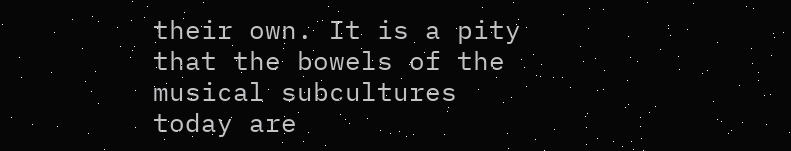their own. It is a pity that the bowels of the musical subcultures today are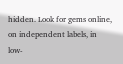hidden. Look for gems online, on independent labels, in low-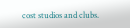cost studios and clubs.